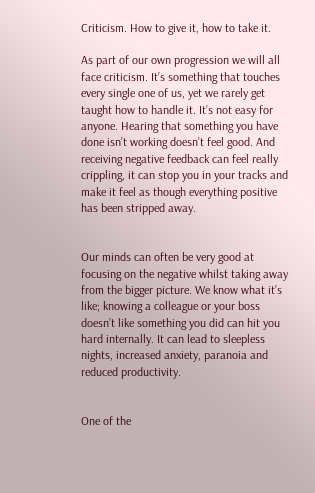Criticism. How to give it, how to take it.

As part of our own progression we will all face criticism. It’s something that touches every single one of us, yet we rarely get taught how to handle it. It’s not easy for anyone. Hearing that something you have done isn’t working doesn’t feel good. And receiving negative feedback can feel really crippling, it can stop you in your tracks and make it feel as though everything positive has been stripped away.


Our minds can often be very good at focusing on the negative whilst taking away from the bigger picture. We know what it’s like; knowing a colleague or your boss doesn’t like something you did can hit you hard internally. It can lead to sleepless nights, increased anxiety, paranoia and reduced productivity.


One of the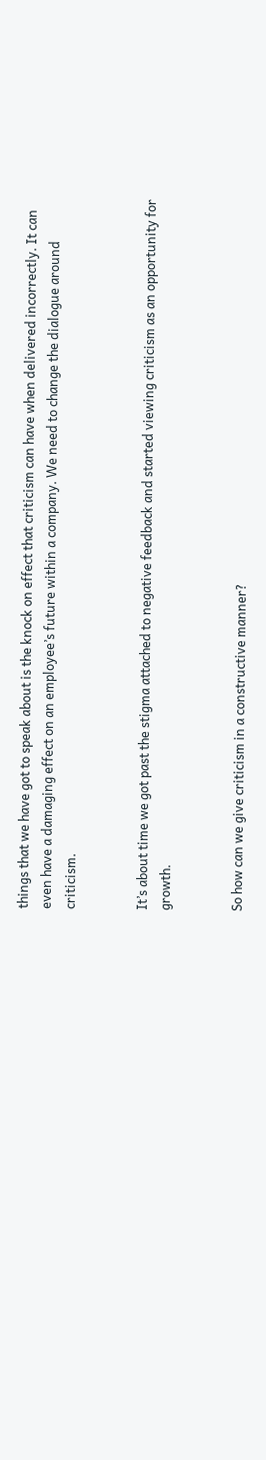things that we have got to speak about is the knock on effect that criticism can have when delivered incorrectly. It can even have a damaging effect on an employee’s future within a company. We need to change the dialogue around criticism.


It’s about time we got past the stigma attached to negative feedback and started viewing criticism as an opportunity for growth.


So how can we give criticism in a constructive manner?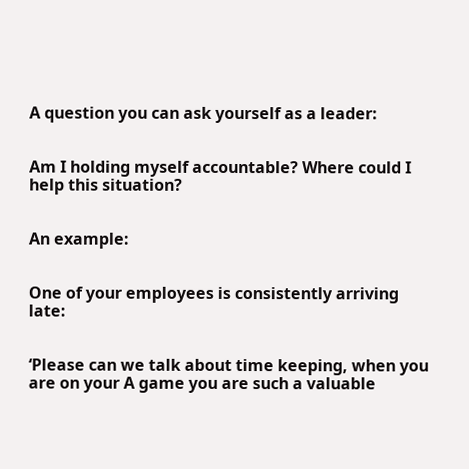A question you can ask yourself as a leader:


Am I holding myself accountable? Where could I help this situation?


An example:


One of your employees is consistently arriving late:


‘Please can we talk about time keeping, when you are on your A game you are such a valuable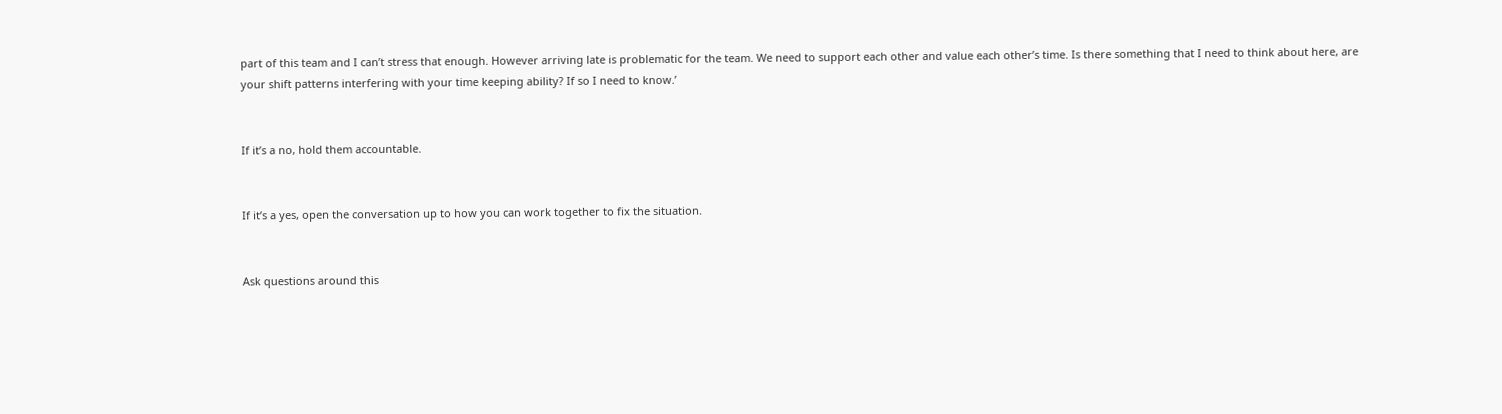part of this team and I can’t stress that enough. However arriving late is problematic for the team. We need to support each other and value each other’s time. Is there something that I need to think about here, are your shift patterns interfering with your time keeping ability? If so I need to know.’


If it’s a no, hold them accountable.


If it’s a yes, open the conversation up to how you can work together to fix the situation.


Ask questions around this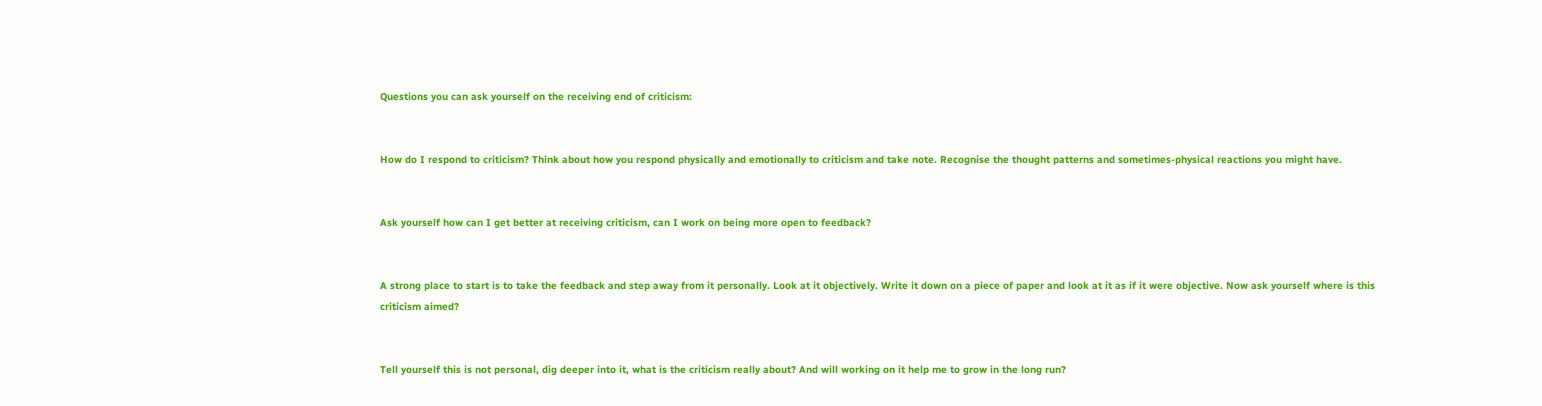Questions you can ask yourself on the receiving end of criticism:


How do I respond to criticism? Think about how you respond physically and emotionally to criticism and take note. Recognise the thought patterns and sometimes-physical reactions you might have.


Ask yourself how can I get better at receiving criticism, can I work on being more open to feedback?


A strong place to start is to take the feedback and step away from it personally. Look at it objectively. Write it down on a piece of paper and look at it as if it were objective. Now ask yourself where is this criticism aimed?


Tell yourself this is not personal, dig deeper into it, what is the criticism really about? And will working on it help me to grow in the long run?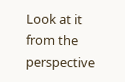Look at it from the perspective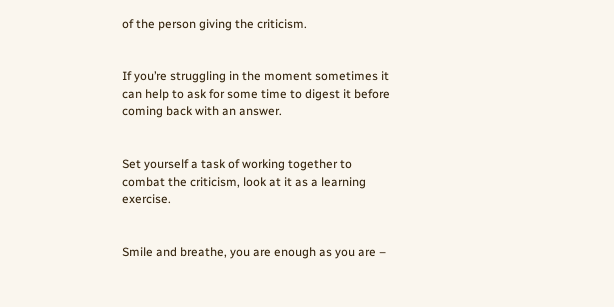of the person giving the criticism.


If you’re struggling in the moment sometimes it can help to ask for some time to digest it before coming back with an answer.


Set yourself a task of working together to combat the criticism, look at it as a learning exercise.


Smile and breathe, you are enough as you are –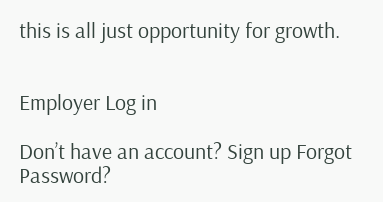this is all just opportunity for growth.


Employer Log in

Don’t have an account? Sign up Forgot Password?